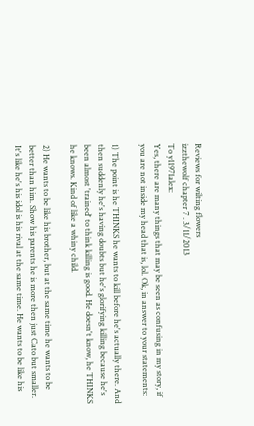Reviews for wilting flowers
izzthewolf chapter 7 . 3/11/2013
To y11971alex:
Yes, there are many things that may be seen as confusing in my story, if you are not inside my head that is, lol. Ok, in answer to your statements:

1) The point is he THINKS he wants to kill before he's actually there. And then suddenly he's having doubts but he's glorifying killing because he's been almost 'trained' to think killing is good. He doesn't know, he THINKS he knows. Kind of like a whiny child.

2) He wants to be like his brother, but at the same time he wants to be better than him. Show his parents he is more then just Cato but smaller. It's like he's his idol is his rival at the same time. He wants to be like his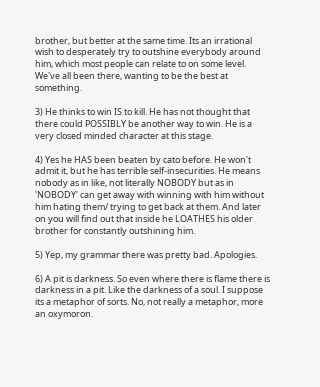brother, but better at the same time. Its an irrational wish to desperately try to outshine everybody around him, which most people can relate to on some level. We've all been there, wanting to be the best at something.

3) He thinks to win IS to kill. He has not thought that there could POSSIBLY be another way to win. He is a very closed minded character at this stage.

4) Yes he HAS been beaten by cato before. He won't admit it, but he has terrible self-insecurities. He means nobody as in like, not literally NOBODY but as in 'NOBODY' can get away with winning with him without him hating them/ trying to get back at them. And later on you will find out that inside he LOATHES his older brother for constantly outshining him.

5) Yep, my grammar there was pretty bad. Apologies.

6) A pit is darkness. So even where there is flame there is darkness in a pit. Like the darkness of a soul. I suppose its a metaphor of sorts. No, not really a metaphor, more an oxymoron.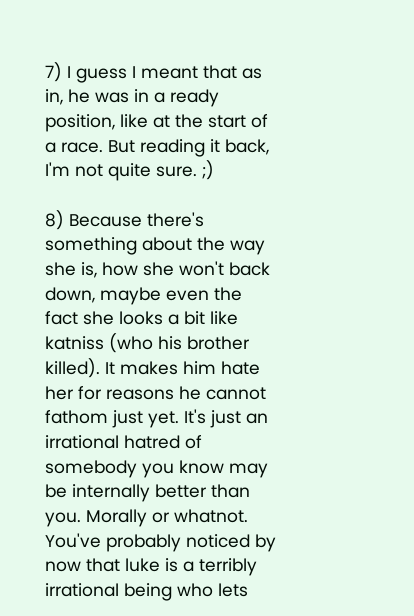7) I guess I meant that as in, he was in a ready position, like at the start of a race. But reading it back, I'm not quite sure. ;)

8) Because there's something about the way she is, how she won't back down, maybe even the fact she looks a bit like katniss (who his brother killed). It makes him hate her for reasons he cannot fathom just yet. It's just an irrational hatred of somebody you know may be internally better than you. Morally or whatnot. You've probably noticed by now that luke is a terribly irrational being who lets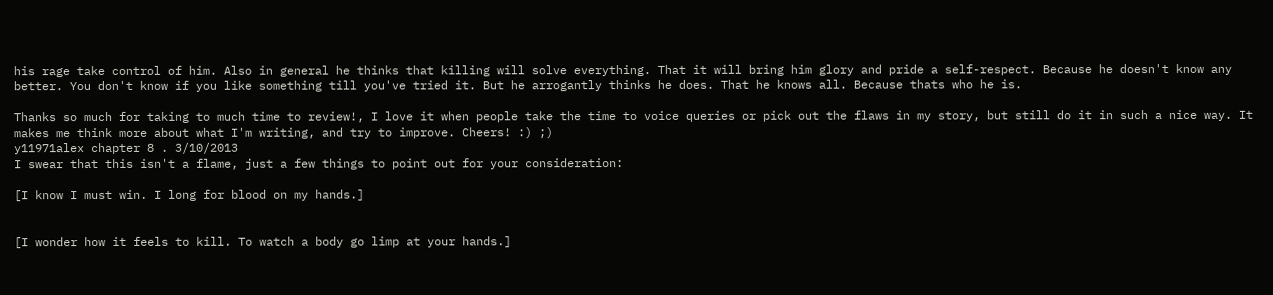his rage take control of him. Also in general he thinks that killing will solve everything. That it will bring him glory and pride a self-respect. Because he doesn't know any better. You don't know if you like something till you've tried it. But he arrogantly thinks he does. That he knows all. Because thats who he is.

Thanks so much for taking to much time to review!, I love it when people take the time to voice queries or pick out the flaws in my story, but still do it in such a nice way. It makes me think more about what I'm writing, and try to improve. Cheers! :) ;)
y11971alex chapter 8 . 3/10/2013
I swear that this isn't a flame, just a few things to point out for your consideration:

[I know I must win. I long for blood on my hands.]


[I wonder how it feels to kill. To watch a body go limp at your hands.]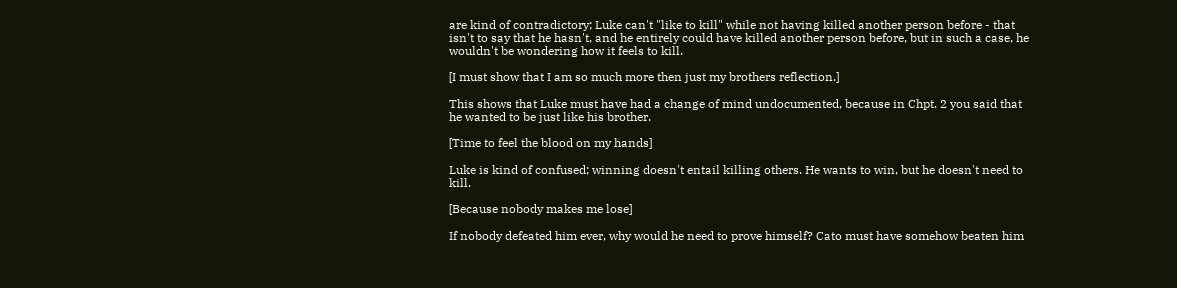are kind of contradictory; Luke can't "like to kill" while not having killed another person before - that isn't to say that he hasn't, and he entirely could have killed another person before, but in such a case, he wouldn't be wondering how it feels to kill.

[I must show that I am so much more then just my brothers reflection.]

This shows that Luke must have had a change of mind undocumented, because in Chpt. 2 you said that he wanted to be just like his brother.

[Time to feel the blood on my hands]

Luke is kind of confused; winning doesn't entail killing others. He wants to win, but he doesn't need to kill.

[Because nobody makes me lose]

If nobody defeated him ever, why would he need to prove himself? Cato must have somehow beaten him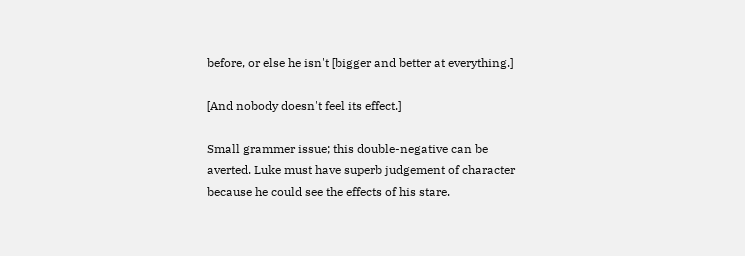before, or else he isn't [bigger and better at everything.]

[And nobody doesn't feel its effect.]

Small grammer issue; this double-negative can be averted. Luke must have superb judgement of character because he could see the effects of his stare.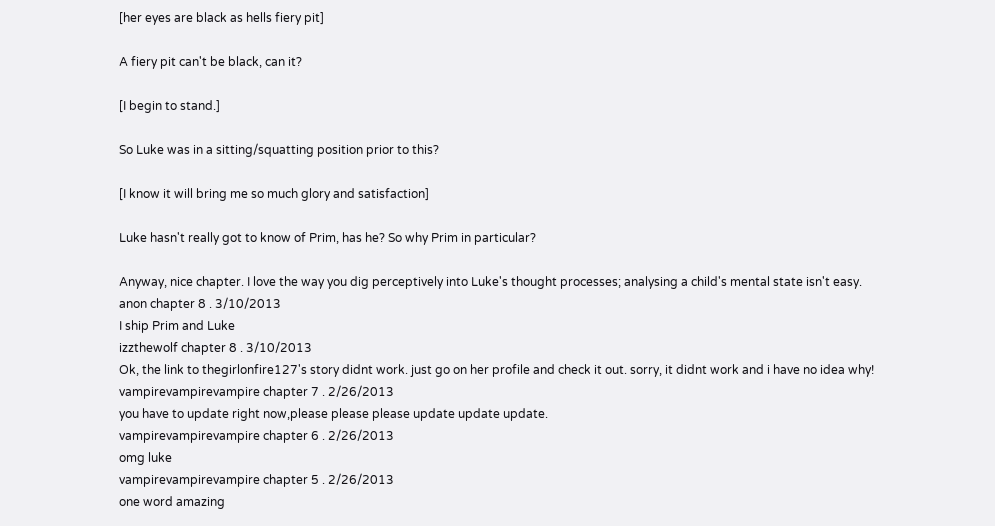[her eyes are black as hells fiery pit]

A fiery pit can't be black, can it?

[I begin to stand.]

So Luke was in a sitting/squatting position prior to this?

[I know it will bring me so much glory and satisfaction]

Luke hasn't really got to know of Prim, has he? So why Prim in particular?

Anyway, nice chapter. I love the way you dig perceptively into Luke's thought processes; analysing a child's mental state isn't easy.
anon chapter 8 . 3/10/2013
I ship Prim and Luke
izzthewolf chapter 8 . 3/10/2013
Ok, the link to thegirlonfire127's story didnt work. just go on her profile and check it out. sorry, it didnt work and i have no idea why!
vampirevampirevampire chapter 7 . 2/26/2013
you have to update right now,please please please update update update.
vampirevampirevampire chapter 6 . 2/26/2013
omg luke
vampirevampirevampire chapter 5 . 2/26/2013
one word amazing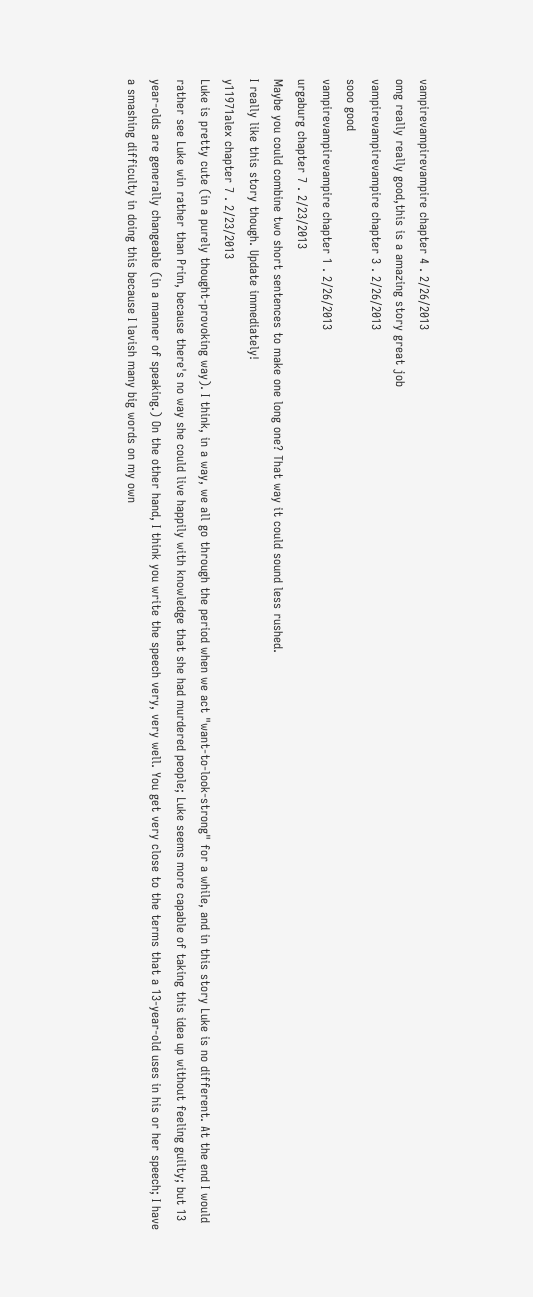vampirevampirevampire chapter 4 . 2/26/2013
omg really really good,this is a amazing story great job
vampirevampirevampire chapter 3 . 2/26/2013
sooo good
vampirevampirevampire chapter 1 . 2/26/2013
urgaburg chapter 7 . 2/23/2013
Maybe you could combine two short sentences to make one long one? That way it could sound less rushed.
I really like this story though. Update immediately!
y11971alex chapter 7 . 2/23/2013
Luke is pretty cute (in a purely thought-provoking way). I think, in a way, we all go through the period when we act "want-to-look-strong" for a while, and in this story Luke is no different. At the end I would rather see Luke win rather than Prim, because there's no way she could live happily with knowledge that she had murdered people; Luke seems more capable of taking this idea up without feeling guilty; but 13 year-olds are generally changeable (in a manner of speaking.) On the other hand, I think you write the speech very, very well. You get very close to the terms that a 13-year-old uses in his or her speech; I have a smashing difficulty in doing this because I lavish many big words on my own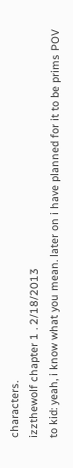characters.
izzthewolf chapter 1 . 2/18/2013
to kid: yeah, i know what you mean. later on i have planned for it to be prims POV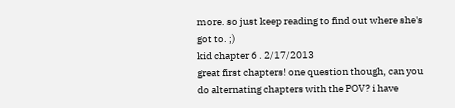more. so just keep reading to find out where she's got to. ;)
kid chapter 6 . 2/17/2013
great first chapters! one question though, can you do alternating chapters with the POV? i have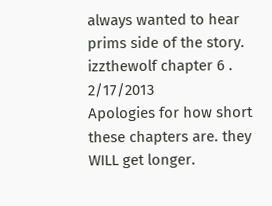always wanted to hear prims side of the story.
izzthewolf chapter 6 . 2/17/2013
Apologies for how short these chapters are. they WILL get longer.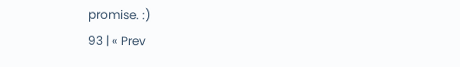promise. :)
93 | « Prev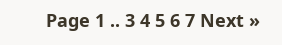Page 1 .. 3 4 5 6 7 Next »